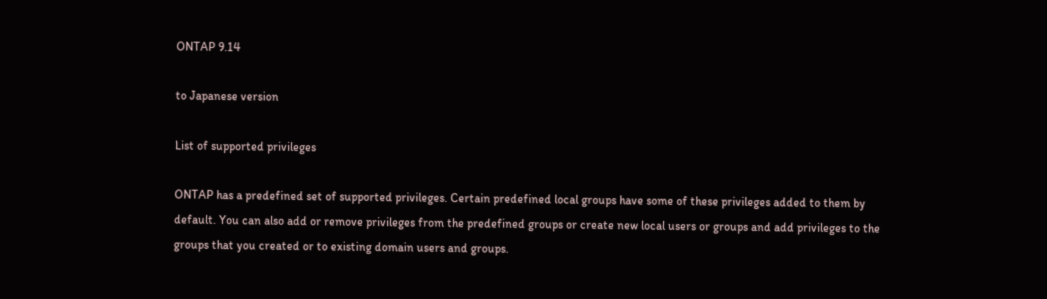ONTAP 9.14

to Japanese version

List of supported privileges

ONTAP has a predefined set of supported privileges. Certain predefined local groups have some of these privileges added to them by default. You can also add or remove privileges from the predefined groups or create new local users or groups and add privileges to the groups that you created or to existing domain users and groups.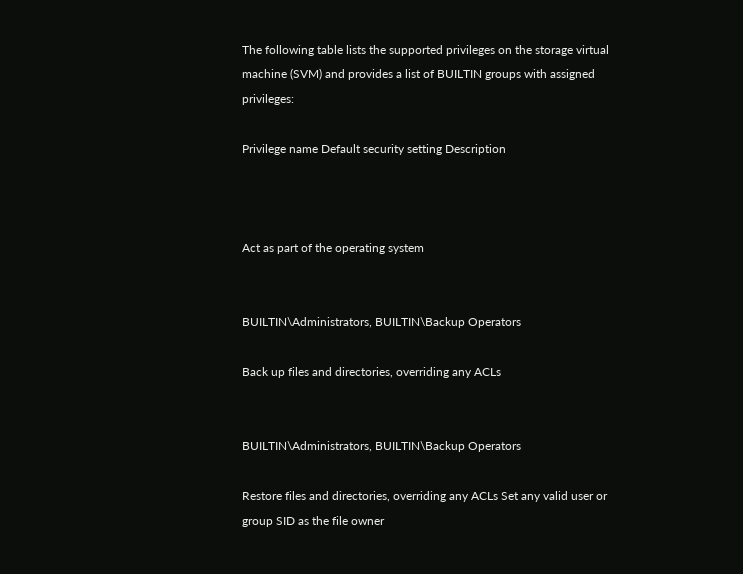The following table lists the supported privileges on the storage virtual machine (SVM) and provides a list of BUILTIN groups with assigned privileges:

Privilege name Default security setting Description



Act as part of the operating system


BUILTIN\Administrators, BUILTIN\Backup Operators

Back up files and directories, overriding any ACLs


BUILTIN\Administrators, BUILTIN\Backup Operators

Restore files and directories, overriding any ACLs Set any valid user or group SID as the file owner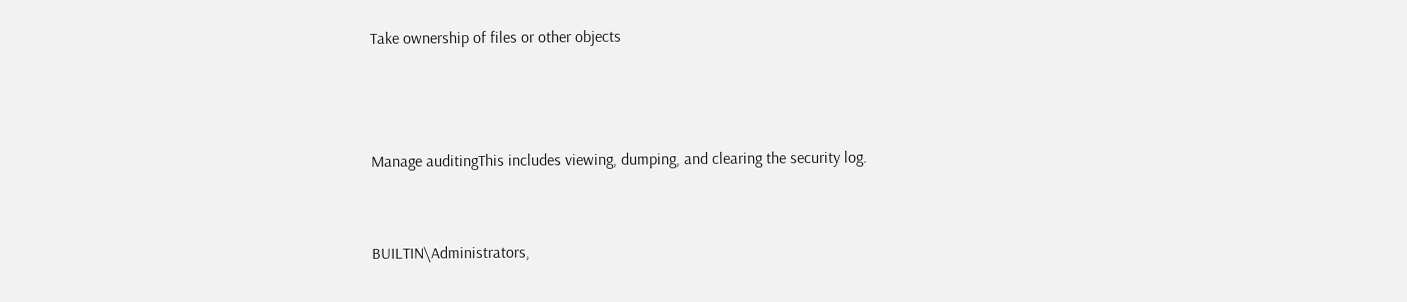Take ownership of files or other objects



Manage auditingThis includes viewing, dumping, and clearing the security log.


BUILTIN\Administrators,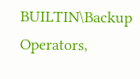BUILTIN\Backup Operators,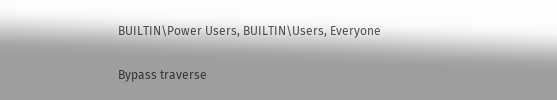BUILTIN\Power Users, BUILTIN\Users, Everyone

Bypass traverse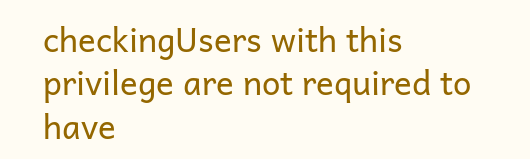checkingUsers with this privilege are not required to have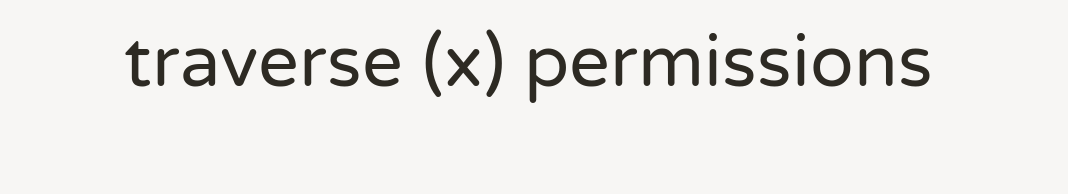traverse (x) permissions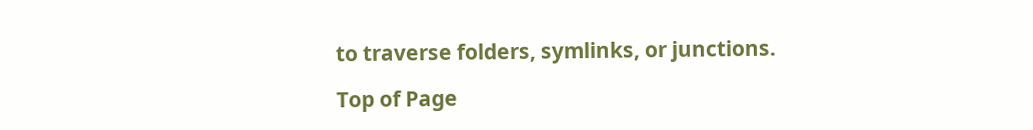to traverse folders, symlinks, or junctions.

Top of Page